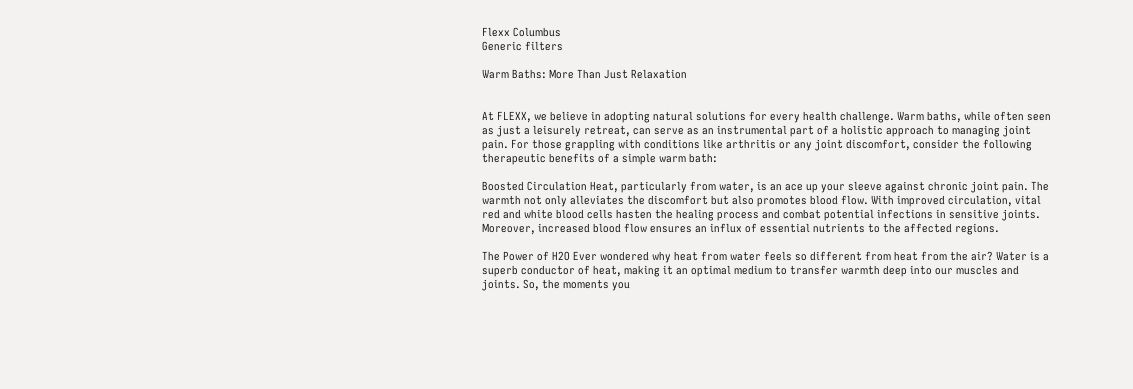Flexx Columbus
Generic filters

Warm Baths: More Than Just Relaxation


At FLEXX, we believe in adopting natural solutions for every health challenge. Warm baths, while often seen as just a leisurely retreat, can serve as an instrumental part of a holistic approach to managing joint pain. For those grappling with conditions like arthritis or any joint discomfort, consider the following therapeutic benefits of a simple warm bath:

Boosted Circulation Heat, particularly from water, is an ace up your sleeve against chronic joint pain. The warmth not only alleviates the discomfort but also promotes blood flow. With improved circulation, vital red and white blood cells hasten the healing process and combat potential infections in sensitive joints. Moreover, increased blood flow ensures an influx of essential nutrients to the affected regions.

The Power of H2O Ever wondered why heat from water feels so different from heat from the air? Water is a superb conductor of heat, making it an optimal medium to transfer warmth deep into our muscles and joints. So, the moments you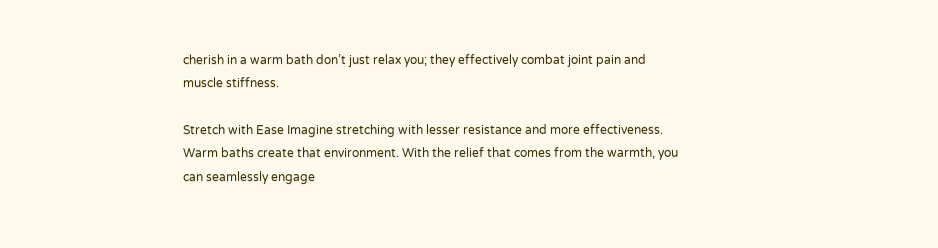cherish in a warm bath don’t just relax you; they effectively combat joint pain and muscle stiffness.

Stretch with Ease Imagine stretching with lesser resistance and more effectiveness. Warm baths create that environment. With the relief that comes from the warmth, you can seamlessly engage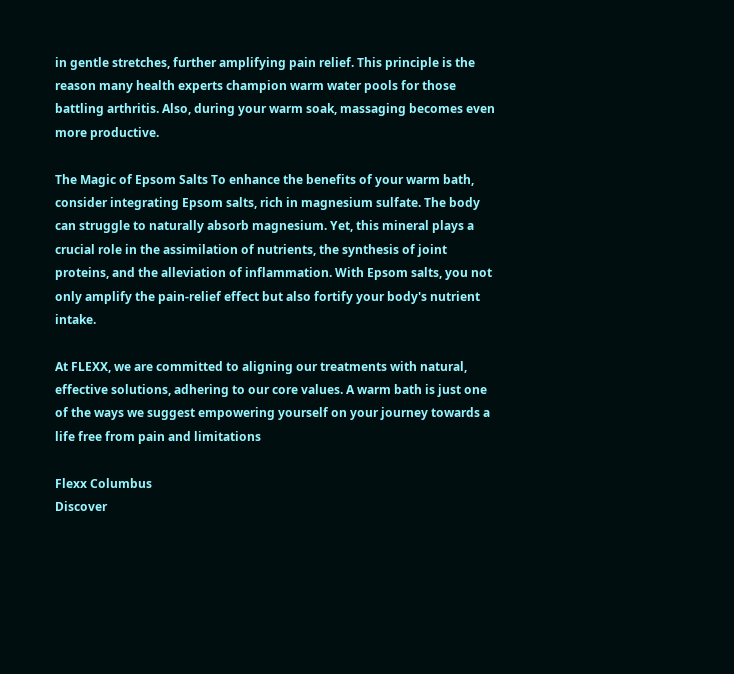in gentle stretches, further amplifying pain relief. This principle is the reason many health experts champion warm water pools for those battling arthritis. Also, during your warm soak, massaging becomes even more productive.

The Magic of Epsom Salts To enhance the benefits of your warm bath, consider integrating Epsom salts, rich in magnesium sulfate. The body can struggle to naturally absorb magnesium. Yet, this mineral plays a crucial role in the assimilation of nutrients, the synthesis of joint proteins, and the alleviation of inflammation. With Epsom salts, you not only amplify the pain-relief effect but also fortify your body's nutrient intake.

At FLEXX, we are committed to aligning our treatments with natural, effective solutions, adhering to our core values. A warm bath is just one of the ways we suggest empowering yourself on your journey towards a life free from pain and limitations

Flexx Columbus
Discover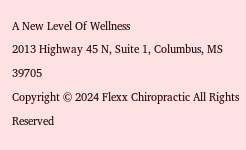A New Level Of Wellness
2013 Highway 45 N, Suite 1, Columbus, MS 39705
Copyright © 2024 Flexx Chiropractic All Rights Reserved